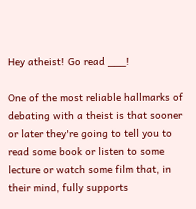Hey atheist! Go read ___!

One of the most reliable hallmarks of debating with a theist is that sooner or later they're going to tell you to read some book or listen to some lecture or watch some film that, in their mind, fully supports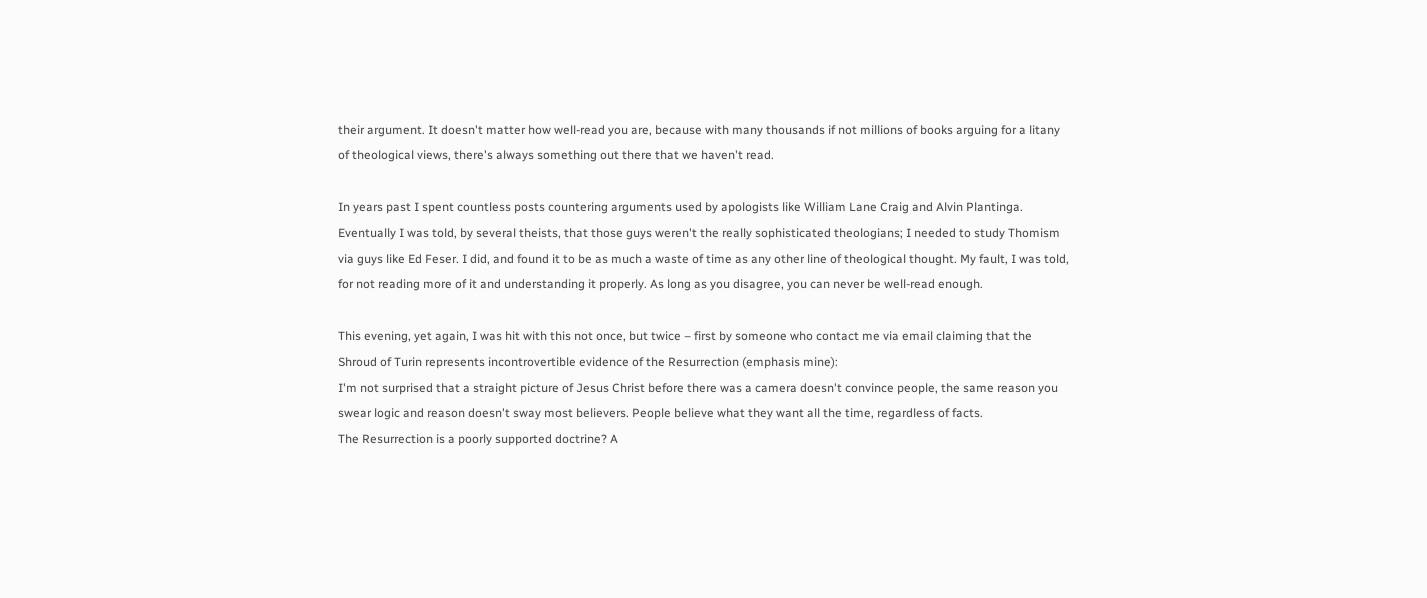their argument. It doesn't matter how well-read you are, because with many thousands if not millions of books arguing for a litany of theological views, there's always something out there that we haven't read.

In years past I spent countless posts countering arguments used by apologists like William Lane Craig and Alvin Plantinga. Eventually I was told, by several theists, that those guys weren't the really sophisticated theologians; I needed to study Thomism via guys like Ed Feser. I did, and found it to be as much a waste of time as any other line of theological thought. My fault, I was told, for not reading more of it and understanding it properly. As long as you disagree, you can never be well-read enough.

This evening, yet again, I was hit with this not once, but twice – first by someone who contact me via email claiming that the Shroud of Turin represents incontrovertible evidence of the Resurrection (emphasis mine):
I'm not surprised that a straight picture of Jesus Christ before there was a camera doesn't convince people, the same reason you swear logic and reason doesn't sway most believers. People believe what they want all the time, regardless of facts.
The Resurrection is a poorly supported doctrine? A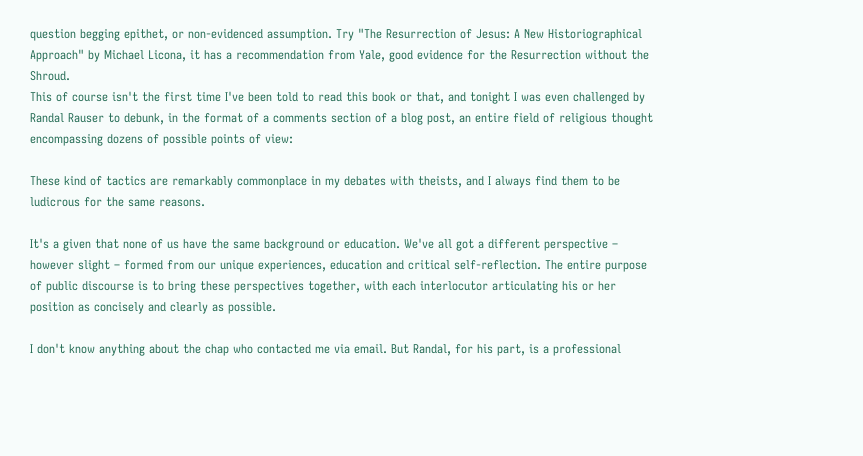question begging epithet, or non-evidenced assumption. Try "The Resurrection of Jesus: A New Historiographical Approach" by Michael Licona, it has a recommendation from Yale, good evidence for the Resurrection without the Shroud.
This of course isn't the first time I've been told to read this book or that, and tonight I was even challenged by Randal Rauser to debunk, in the format of a comments section of a blog post, an entire field of religious thought encompassing dozens of possible points of view:

These kind of tactics are remarkably commonplace in my debates with theists, and I always find them to be ludicrous for the same reasons.

It's a given that none of us have the same background or education. We've all got a different perspective – however slight – formed from our unique experiences, education and critical self-reflection. The entire purpose of public discourse is to bring these perspectives together, with each interlocutor articulating his or her position as concisely and clearly as possible.

I don't know anything about the chap who contacted me via email. But Randal, for his part, is a professional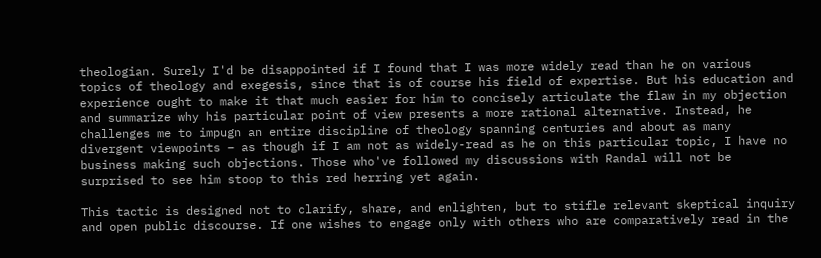theologian. Surely I'd be disappointed if I found that I was more widely read than he on various topics of theology and exegesis, since that is of course his field of expertise. But his education and experience ought to make it that much easier for him to concisely articulate the flaw in my objection and summarize why his particular point of view presents a more rational alternative. Instead, he challenges me to impugn an entire discipline of theology spanning centuries and about as many divergent viewpoints – as though if I am not as widely-read as he on this particular topic, I have no business making such objections. Those who've followed my discussions with Randal will not be surprised to see him stoop to this red herring yet again.

This tactic is designed not to clarify, share, and enlighten, but to stifle relevant skeptical inquiry and open public discourse. If one wishes to engage only with others who are comparatively read in the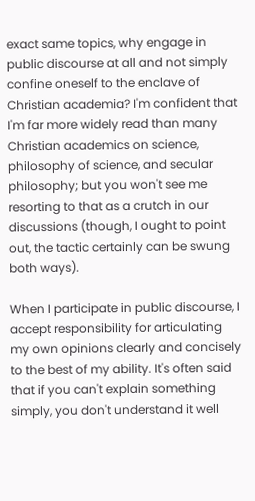exact same topics, why engage in public discourse at all and not simply confine oneself to the enclave of Christian academia? I'm confident that I'm far more widely read than many Christian academics on science, philosophy of science, and secular philosophy; but you won't see me resorting to that as a crutch in our discussions (though, I ought to point out, the tactic certainly can be swung both ways).

When I participate in public discourse, I accept responsibility for articulating my own opinions clearly and concisely to the best of my ability. It's often said that if you can't explain something simply, you don't understand it well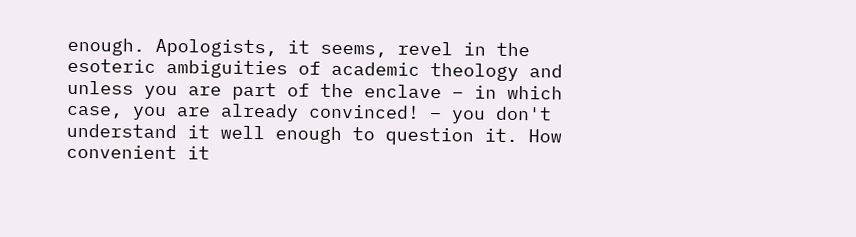enough. Apologists, it seems, revel in the esoteric ambiguities of academic theology and unless you are part of the enclave – in which case, you are already convinced! – you don't understand it well enough to question it. How convenient it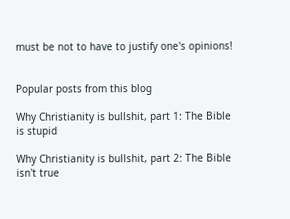must be not to have to justify one's opinions!


Popular posts from this blog

Why Christianity is bullshit, part 1: The Bible is stupid

Why Christianity is bullshit, part 2: The Bible isn't true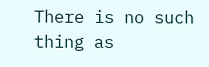There is no such thing as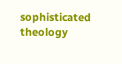sophisticated theology